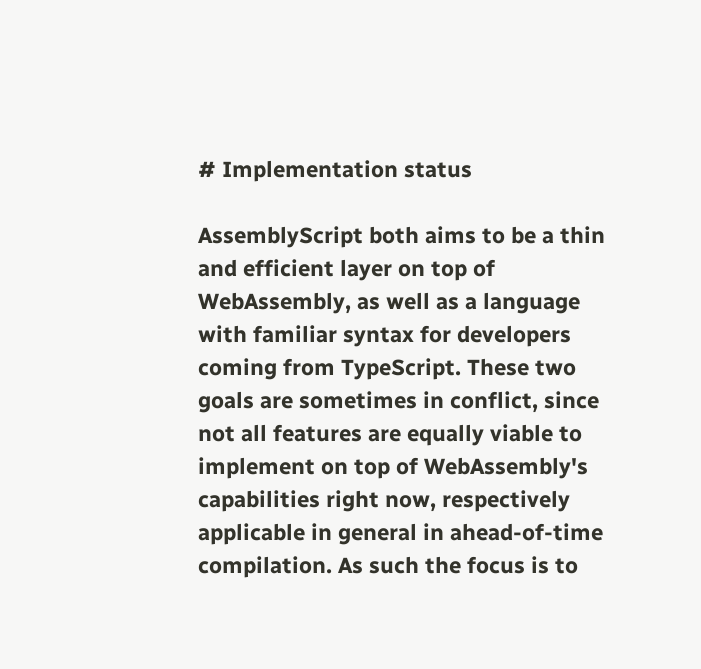# Implementation status

AssemblyScript both aims to be a thin and efficient layer on top of WebAssembly, as well as a language with familiar syntax for developers coming from TypeScript. These two goals are sometimes in conflict, since not all features are equally viable to implement on top of WebAssembly's capabilities right now, respectively applicable in general in ahead-of-time compilation. As such the focus is to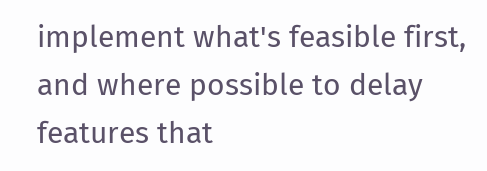implement what's feasible first, and where possible to delay features that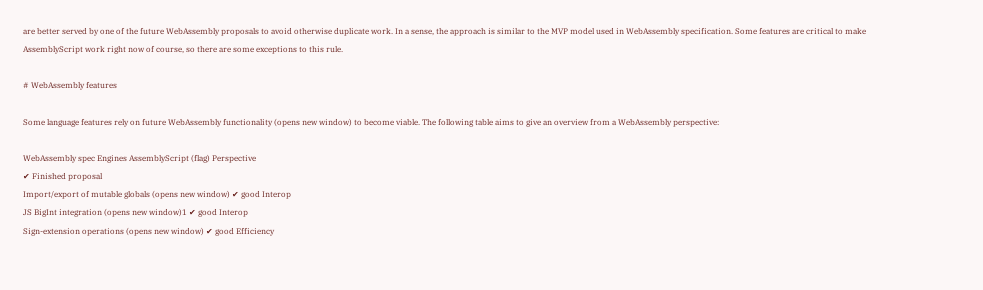are better served by one of the future WebAssembly proposals to avoid otherwise duplicate work. In a sense, the approach is similar to the MVP model used in WebAssembly specification. Some features are critical to make AssemblyScript work right now of course, so there are some exceptions to this rule.

# WebAssembly features

Some language features rely on future WebAssembly functionality (opens new window) to become viable. The following table aims to give an overview from a WebAssembly perspective:

WebAssembly spec Engines AssemblyScript (flag) Perspective
✔ Finished proposal
Import/export of mutable globals (opens new window) ✔ good Interop
JS BigInt integration (opens new window)1 ✔ good Interop
Sign-extension operations (opens new window) ✔ good Efficiency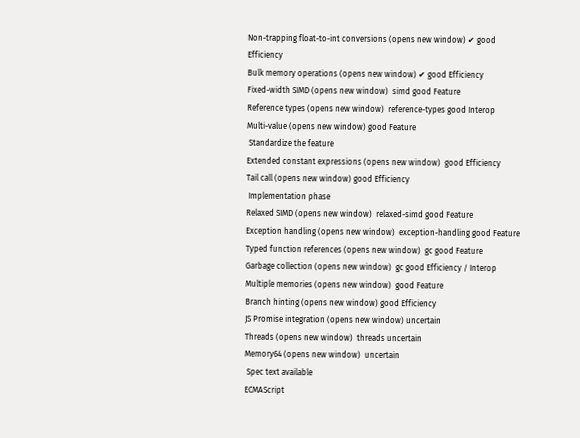Non-trapping float-to-int conversions (opens new window) ✔ good Efficiency
Bulk memory operations (opens new window) ✔ good Efficiency
Fixed-width SIMD (opens new window)  simd good Feature
Reference types (opens new window)  reference-types good Interop
Multi-value (opens new window) good Feature
 Standardize the feature
Extended constant expressions (opens new window)  good Efficiency
Tail call (opens new window) good Efficiency
 Implementation phase
Relaxed SIMD (opens new window)  relaxed-simd good Feature
Exception handling (opens new window)  exception-handling good Feature
Typed function references (opens new window)  gc good Feature
Garbage collection (opens new window)  gc good Efficiency / Interop
Multiple memories (opens new window)  good Feature
Branch hinting (opens new window) good Efficiency
JS Promise integration (opens new window) uncertain
Threads (opens new window)  threads uncertain
Memory64 (opens new window)  uncertain
 Spec text available
ECMAScript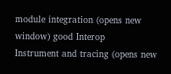module integration (opens new window) good Interop
Instrument and tracing (opens new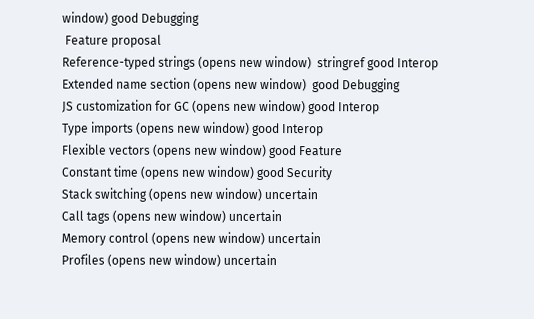window) good Debugging
 Feature proposal
Reference-typed strings (opens new window)  stringref good Interop
Extended name section (opens new window)  good Debugging
JS customization for GC (opens new window) good Interop
Type imports (opens new window) good Interop
Flexible vectors (opens new window) good Feature
Constant time (opens new window) good Security
Stack switching (opens new window) uncertain
Call tags (opens new window) uncertain
Memory control (opens new window) uncertain
Profiles (opens new window) uncertain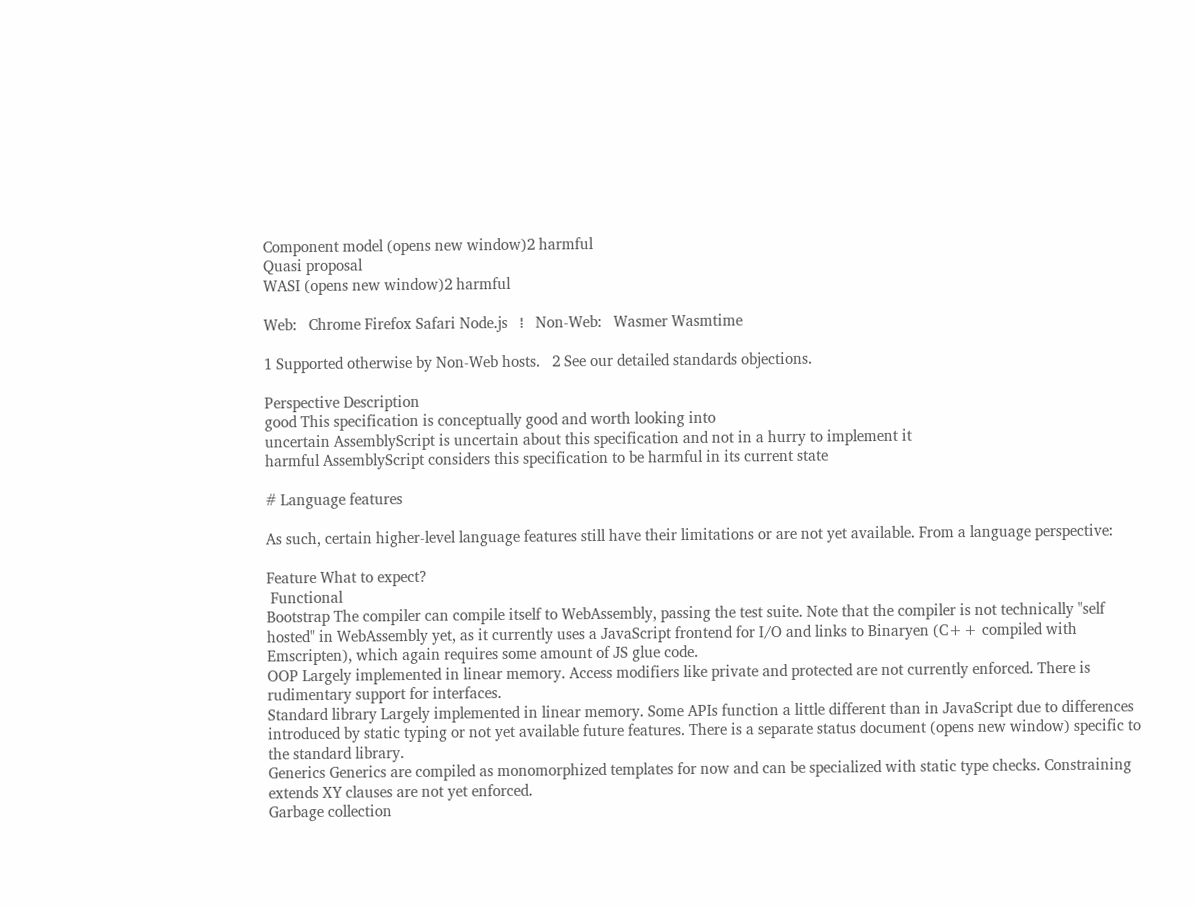Component model (opens new window)2 harmful
Quasi proposal
WASI (opens new window)2 harmful

Web:   Chrome Firefox Safari Node.js   ⁞   Non-Web:   Wasmer Wasmtime

1 Supported otherwise by Non-Web hosts.   2 See our detailed standards objections.

Perspective Description
good This specification is conceptually good and worth looking into
uncertain AssemblyScript is uncertain about this specification and not in a hurry to implement it
harmful AssemblyScript considers this specification to be harmful in its current state

# Language features

As such, certain higher-level language features still have their limitations or are not yet available. From a language perspective:

Feature What to expect?
 Functional
Bootstrap The compiler can compile itself to WebAssembly, passing the test suite. Note that the compiler is not technically "self hosted" in WebAssembly yet, as it currently uses a JavaScript frontend for I/O and links to Binaryen (C++ compiled with Emscripten), which again requires some amount of JS glue code.
OOP Largely implemented in linear memory. Access modifiers like private and protected are not currently enforced. There is rudimentary support for interfaces.
Standard library Largely implemented in linear memory. Some APIs function a little different than in JavaScript due to differences introduced by static typing or not yet available future features. There is a separate status document (opens new window) specific to the standard library.
Generics Generics are compiled as monomorphized templates for now and can be specialized with static type checks. Constraining extends XY clauses are not yet enforced.
Garbage collection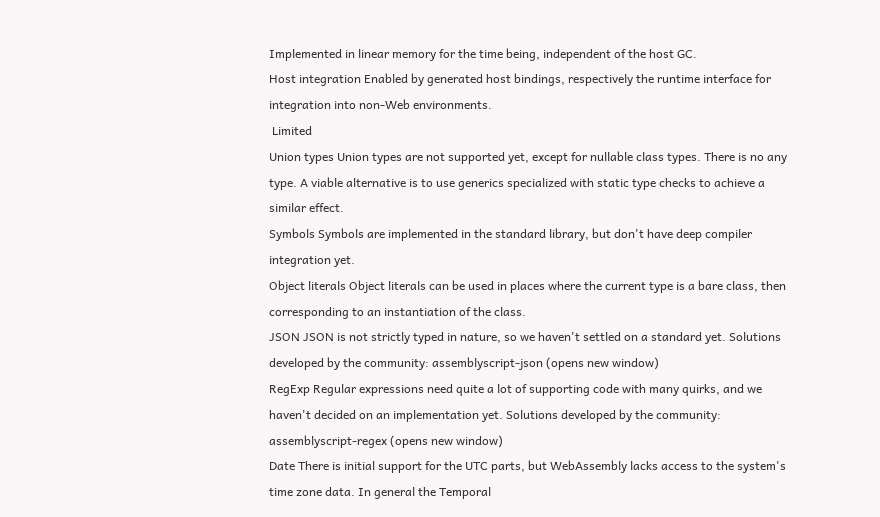Implemented in linear memory for the time being, independent of the host GC.
Host integration Enabled by generated host bindings, respectively the runtime interface for integration into non-Web environments.
 Limited
Union types Union types are not supported yet, except for nullable class types. There is no any type. A viable alternative is to use generics specialized with static type checks to achieve a similar effect.
Symbols Symbols are implemented in the standard library, but don't have deep compiler integration yet.
Object literals Object literals can be used in places where the current type is a bare class, then corresponding to an instantiation of the class.
JSON JSON is not strictly typed in nature, so we haven't settled on a standard yet. Solutions developed by the community: assemblyscript-json (opens new window)
RegExp Regular expressions need quite a lot of supporting code with many quirks, and we haven't decided on an implementation yet. Solutions developed by the community: assemblyscript-regex (opens new window)
Date There is initial support for the UTC parts, but WebAssembly lacks access to the system's time zone data. In general the Temporal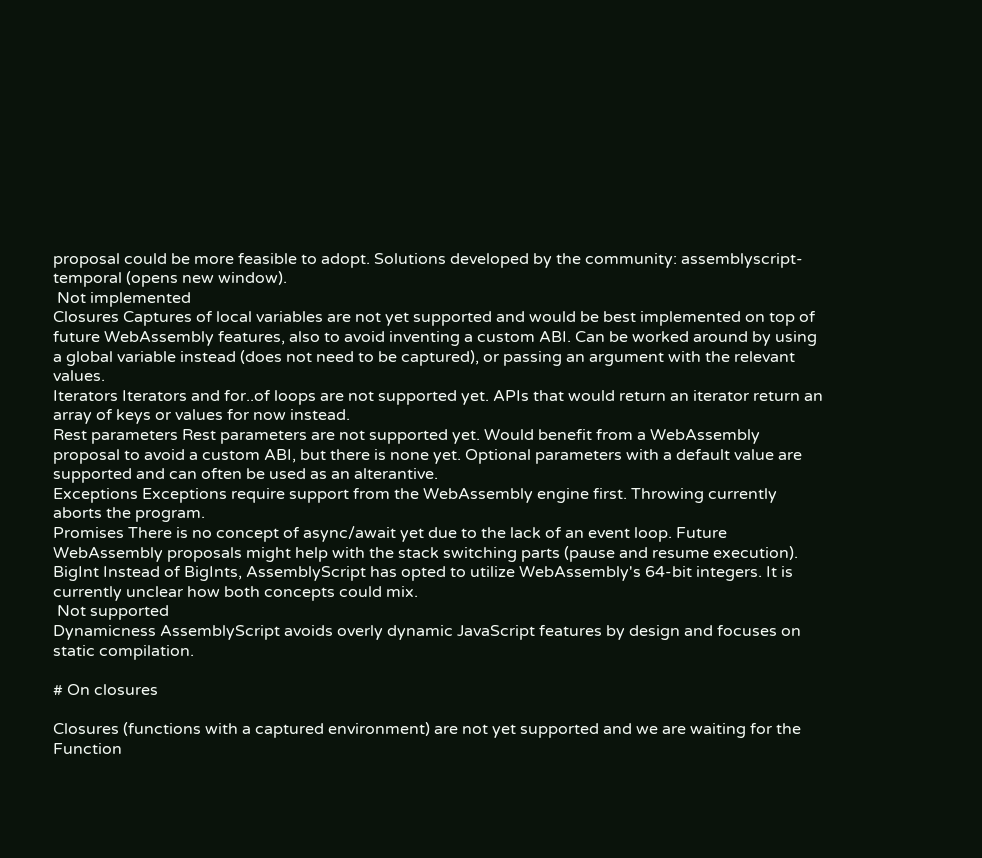proposal could be more feasible to adopt. Solutions developed by the community: assemblyscript-temporal (opens new window).
 Not implemented
Closures Captures of local variables are not yet supported and would be best implemented on top of future WebAssembly features, also to avoid inventing a custom ABI. Can be worked around by using a global variable instead (does not need to be captured), or passing an argument with the relevant values.
Iterators Iterators and for..of loops are not supported yet. APIs that would return an iterator return an array of keys or values for now instead.
Rest parameters Rest parameters are not supported yet. Would benefit from a WebAssembly proposal to avoid a custom ABI, but there is none yet. Optional parameters with a default value are supported and can often be used as an alterantive.
Exceptions Exceptions require support from the WebAssembly engine first. Throwing currently aborts the program.
Promises There is no concept of async/await yet due to the lack of an event loop. Future WebAssembly proposals might help with the stack switching parts (pause and resume execution).
BigInt Instead of BigInts, AssemblyScript has opted to utilize WebAssembly's 64-bit integers. It is currently unclear how both concepts could mix.
 Not supported
Dynamicness AssemblyScript avoids overly dynamic JavaScript features by design and focuses on static compilation.

# On closures

Closures (functions with a captured environment) are not yet supported and we are waiting for the Function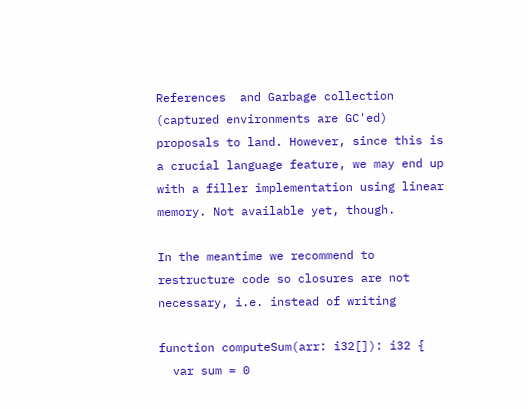References  and Garbage collection  (captured environments are GC'ed) proposals to land. However, since this is a crucial language feature, we may end up with a filler implementation using linear memory. Not available yet, though.

In the meantime we recommend to restructure code so closures are not necessary, i.e. instead of writing

function computeSum(arr: i32[]): i32 {
  var sum = 0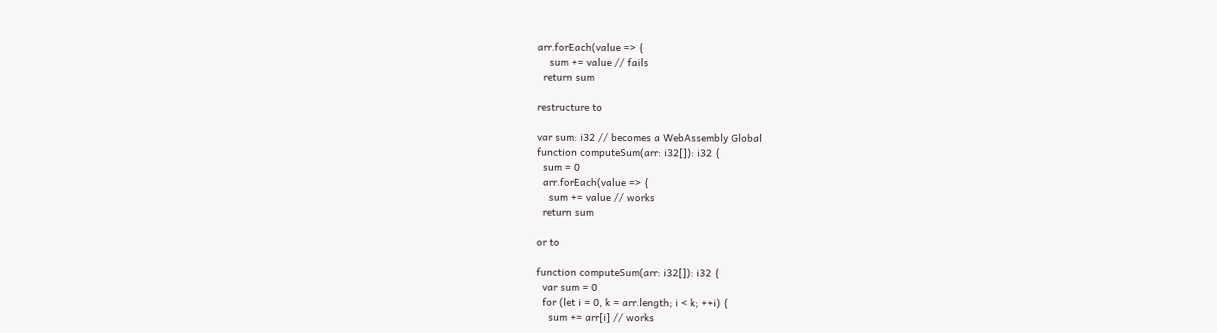arr.forEach(value => {
    sum += value // fails
  return sum

restructure to

var sum: i32 // becomes a WebAssembly Global
function computeSum(arr: i32[]): i32 {
  sum = 0
  arr.forEach(value => {
    sum += value // works
  return sum

or to

function computeSum(arr: i32[]): i32 {
  var sum = 0
  for (let i = 0, k = arr.length; i < k; ++i) {
    sum += arr[i] // works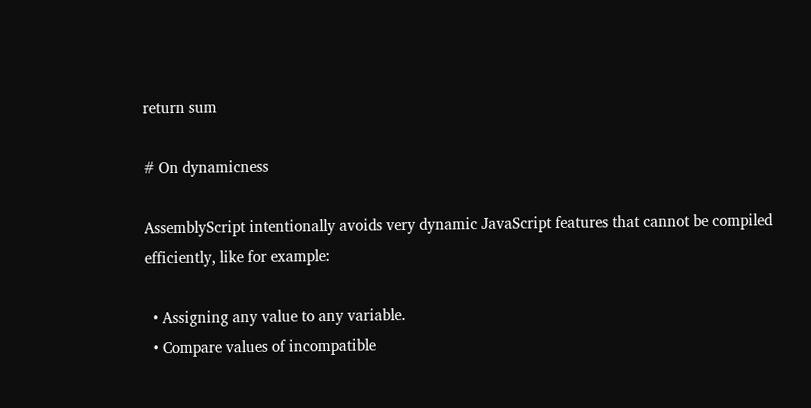return sum

# On dynamicness

AssemblyScript intentionally avoids very dynamic JavaScript features that cannot be compiled efficiently, like for example:

  • Assigning any value to any variable.
  • Compare values of incompatible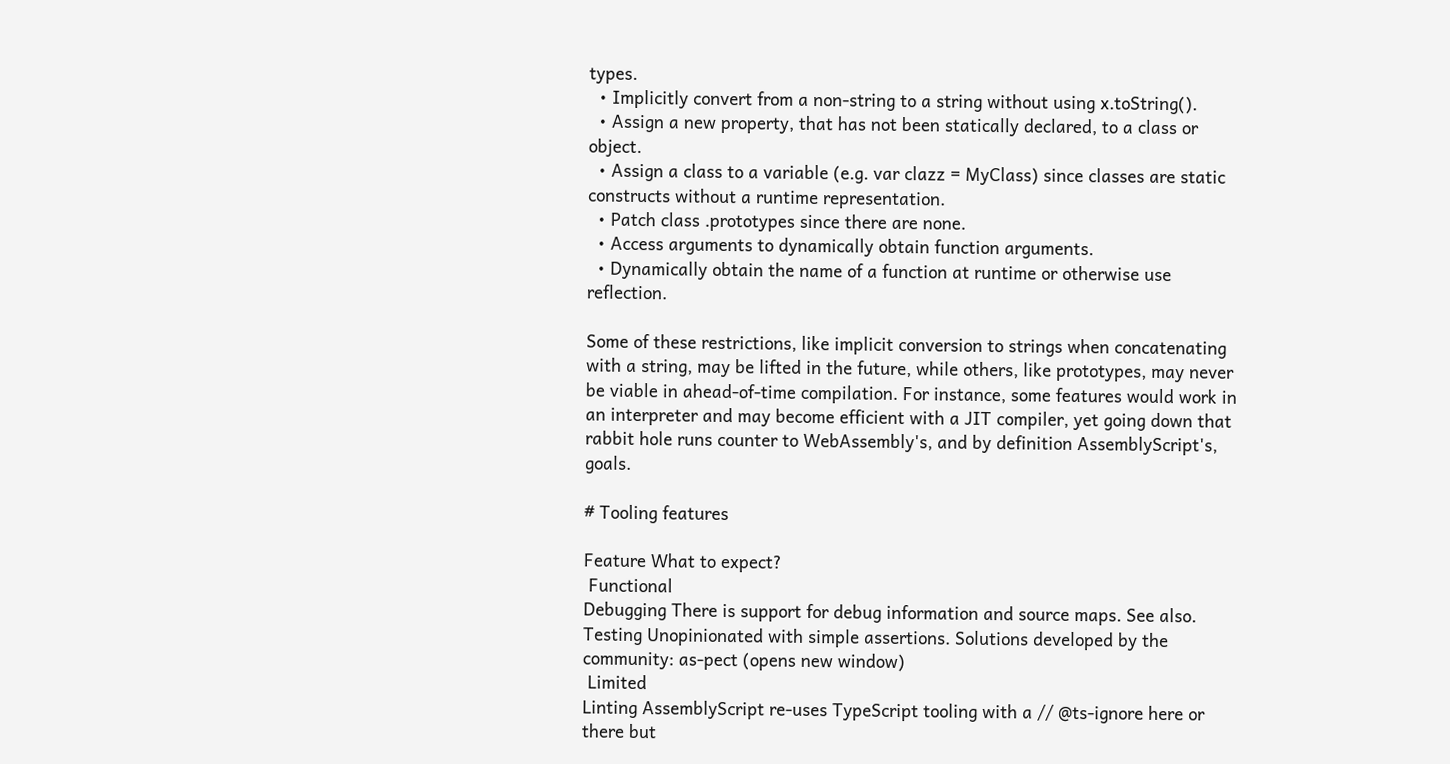types.
  • Implicitly convert from a non-string to a string without using x.toString().
  • Assign a new property, that has not been statically declared, to a class or object.
  • Assign a class to a variable (e.g. var clazz = MyClass) since classes are static constructs without a runtime representation.
  • Patch class .prototypes since there are none.
  • Access arguments to dynamically obtain function arguments.
  • Dynamically obtain the name of a function at runtime or otherwise use reflection.

Some of these restrictions, like implicit conversion to strings when concatenating with a string, may be lifted in the future, while others, like prototypes, may never be viable in ahead-of-time compilation. For instance, some features would work in an interpreter and may become efficient with a JIT compiler, yet going down that rabbit hole runs counter to WebAssembly's, and by definition AssemblyScript's, goals.

# Tooling features

Feature What to expect?
 Functional
Debugging There is support for debug information and source maps. See also.
Testing Unopinionated with simple assertions. Solutions developed by the community: as-pect (opens new window)
 Limited
Linting AssemblyScript re-uses TypeScript tooling with a // @ts-ignore here or there but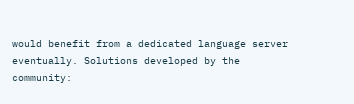would benefit from a dedicated language server eventually. Solutions developed by the community: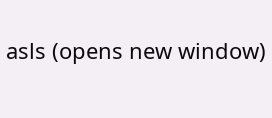asls (opens new window)